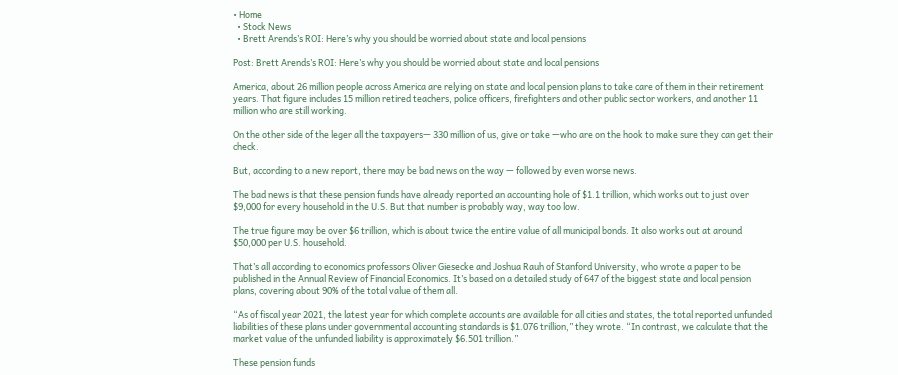• Home
  • Stock News
  • Brett Arends’s ROI: Here’s why you should be worried about state and local pensions

Post: Brett Arends’s ROI: Here’s why you should be worried about state and local pensions

America, about 26 million people across America are relying on state and local pension plans to take care of them in their retirement years. That figure includes 15 million retired teachers, police officers, firefighters and other public sector workers, and another 11 million who are still working.

On the other side of the leger all the taxpayers— 330 million of us, give or take —who are on the hook to make sure they can get their check.

But, according to a new report, there may be bad news on the way — followed by even worse news.

The bad news is that these pension funds have already reported an accounting hole of $1.1 trillion, which works out to just over $9,000 for every household in the U.S. But that number is probably way, way too low.

The true figure may be over $6 trillion, which is about twice the entire value of all municipal bonds. It also works out at around $50,000 per U.S. household.

That’s all according to economics professors Oliver Giesecke and Joshua Rauh of Stanford University, who wrote a paper to be published in the Annual Review of Financial Economics. It’s based on a detailed study of 647 of the biggest state and local pension plans, covering about 90% of the total value of them all.

“As of fiscal year 2021, the latest year for which complete accounts are available for all cities and states, the total reported unfunded liabilities of these plans under governmental accounting standards is $1.076 trillion,” they wrote. “In contrast, we calculate that the market value of the unfunded liability is approximately $6.501 trillion.”

These pension funds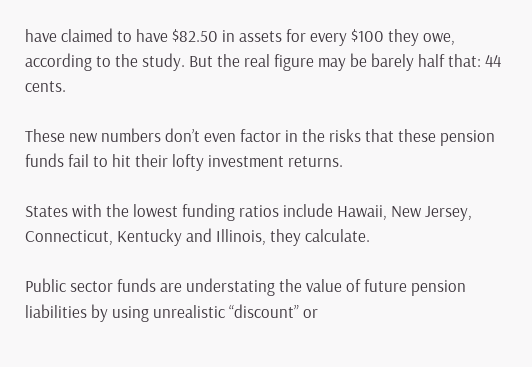have claimed to have $82.50 in assets for every $100 they owe, according to the study. But the real figure may be barely half that: 44 cents.

These new numbers don’t even factor in the risks that these pension funds fail to hit their lofty investment returns.

States with the lowest funding ratios include Hawaii, New Jersey, Connecticut, Kentucky and Illinois, they calculate.

Public sector funds are understating the value of future pension liabilities by using unrealistic “discount” or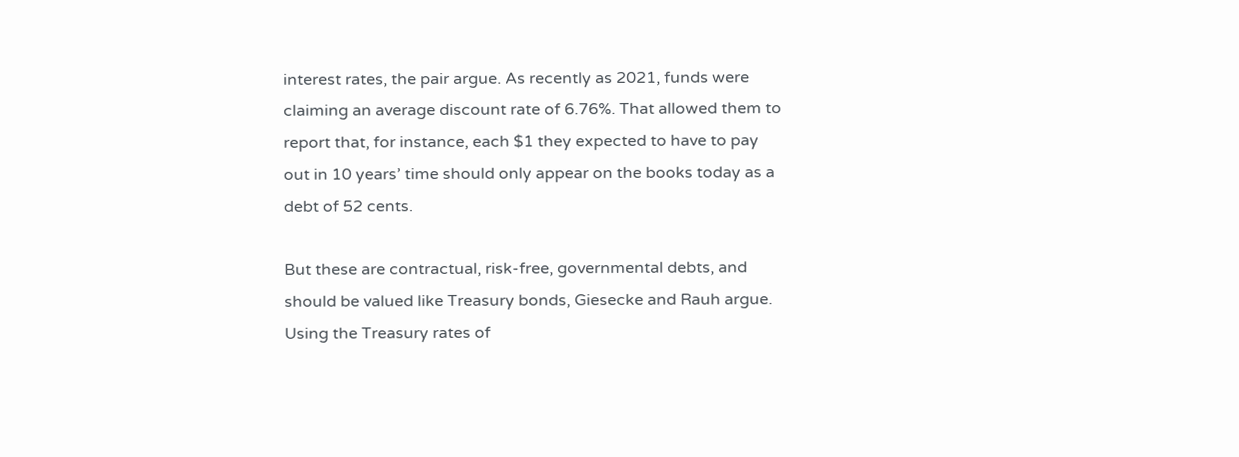interest rates, the pair argue. As recently as 2021, funds were claiming an average discount rate of 6.76%. That allowed them to report that, for instance, each $1 they expected to have to pay out in 10 years’ time should only appear on the books today as a debt of 52 cents.

But these are contractual, risk-free, governmental debts, and should be valued like Treasury bonds, Giesecke and Rauh argue. Using the Treasury rates of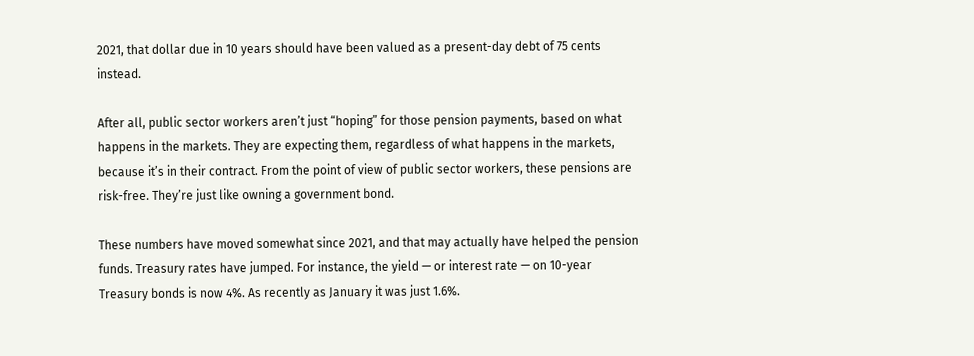2021, that dollar due in 10 years should have been valued as a present-day debt of 75 cents instead.

After all, public sector workers aren’t just “hoping” for those pension payments, based on what happens in the markets. They are expecting them, regardless of what happens in the markets, because it’s in their contract. From the point of view of public sector workers, these pensions are risk-free. They’re just like owning a government bond.

These numbers have moved somewhat since 2021, and that may actually have helped the pension funds. Treasury rates have jumped. For instance, the yield — or interest rate — on 10-year Treasury bonds is now 4%. As recently as January it was just 1.6%.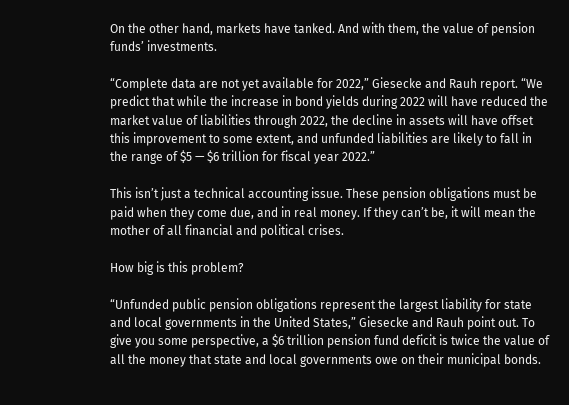On the other hand, markets have tanked. And with them, the value of pension funds’ investments.

“Complete data are not yet available for 2022,” Giesecke and Rauh report. “We predict that while the increase in bond yields during 2022 will have reduced the market value of liabilities through 2022, the decline in assets will have offset this improvement to some extent, and unfunded liabilities are likely to fall in the range of $5 — $6 trillion for fiscal year 2022.”

This isn’t just a technical accounting issue. These pension obligations must be paid when they come due, and in real money. If they can’t be, it will mean the mother of all financial and political crises.

How big is this problem?

“Unfunded public pension obligations represent the largest liability for state and local governments in the United States,” Giesecke and Rauh point out. To give you some perspective, a $6 trillion pension fund deficit is twice the value of all the money that state and local governments owe on their municipal bonds.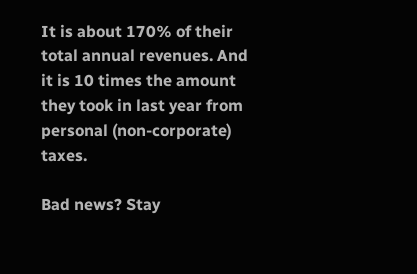It is about 170% of their total annual revenues. And it is 10 times the amount they took in last year from personal (non-corporate) taxes.

Bad news? Stay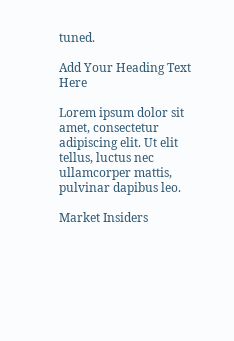tuned.

Add Your Heading Text Here

Lorem ipsum dolor sit amet, consectetur adipiscing elit. Ut elit tellus, luctus nec ullamcorper mattis, pulvinar dapibus leo.

Market Insiders